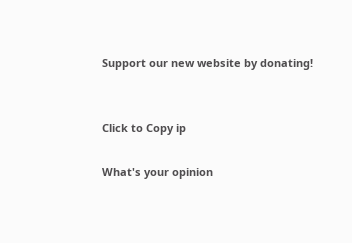Support our new website by donating!


Click to Copy ip

What's your opinion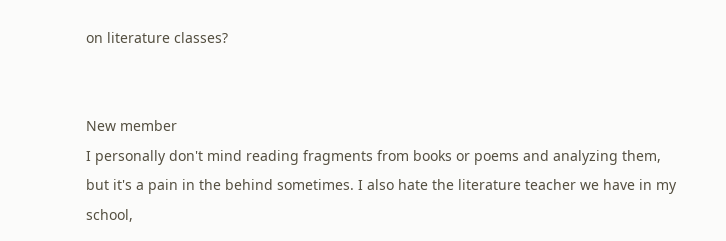on literature classes?


New member
I personally don't mind reading fragments from books or poems and analyzing them, but it's a pain in the behind sometimes. I also hate the literature teacher we have in my school,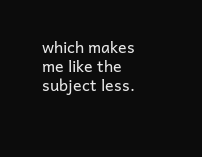which makes me like the subject less.